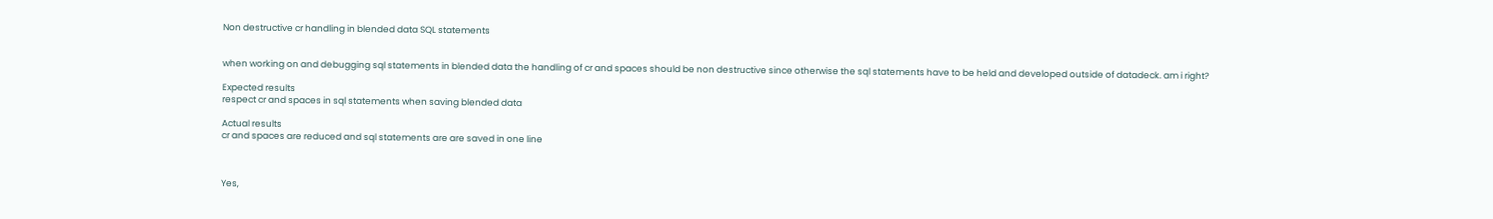Non destructive cr handling in blended data SQL statements


when working on and debugging sql statements in blended data the handling of cr and spaces should be non destructive since otherwise the sql statements have to be held and developed outside of datadeck. am i right?

Expected results
respect cr and spaces in sql statements when saving blended data

Actual results
cr and spaces are reduced and sql statements are are saved in one line



Yes,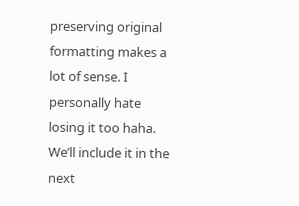preserving original formatting makes a lot of sense. I personally hate losing it too haha. We’ll include it in the next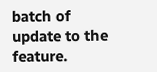batch of update to the feature.